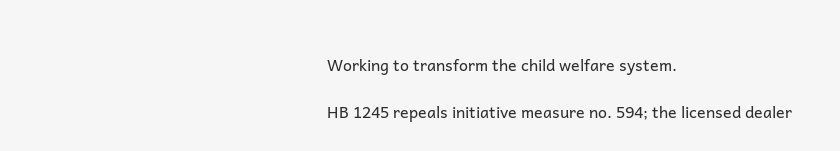Working to transform the child welfare system.

HB 1245 repeals initiative measure no. 594; the licensed dealer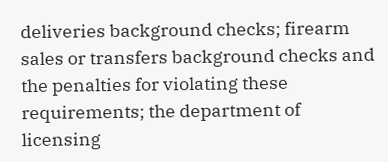deliveries background checks; firearm sales or transfers background checks and the penalties for violating these requirements; the department of licensing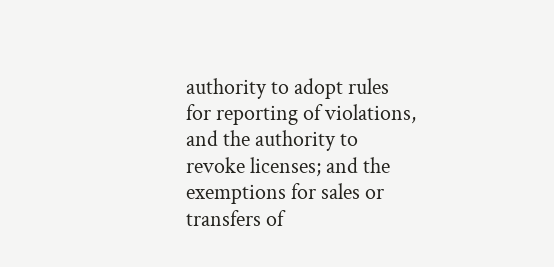authority to adopt rules for reporting of violations, and the authority to revoke licenses; and the exemptions for sales or transfers of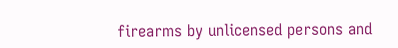firearms by unlicensed persons and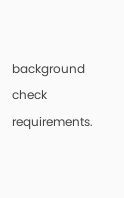background check requirements.